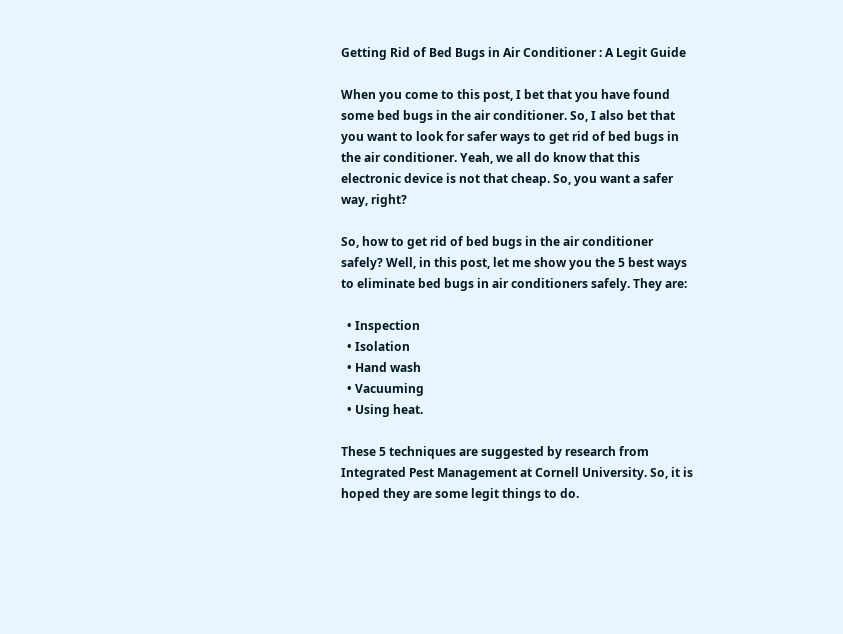Getting Rid of Bed Bugs in Air Conditioner : A Legit Guide

When you come to this post, I bet that you have found some bed bugs in the air conditioner. So, I also bet that you want to look for safer ways to get rid of bed bugs in the air conditioner. Yeah, we all do know that this electronic device is not that cheap. So, you want a safer way, right?

So, how to get rid of bed bugs in the air conditioner safely? Well, in this post, let me show you the 5 best ways to eliminate bed bugs in air conditioners safely. They are:

  • Inspection
  • Isolation
  • Hand wash
  • Vacuuming
  • Using heat.

These 5 techniques are suggested by research from Integrated Pest Management at Cornell University. So, it is hoped they are some legit things to do.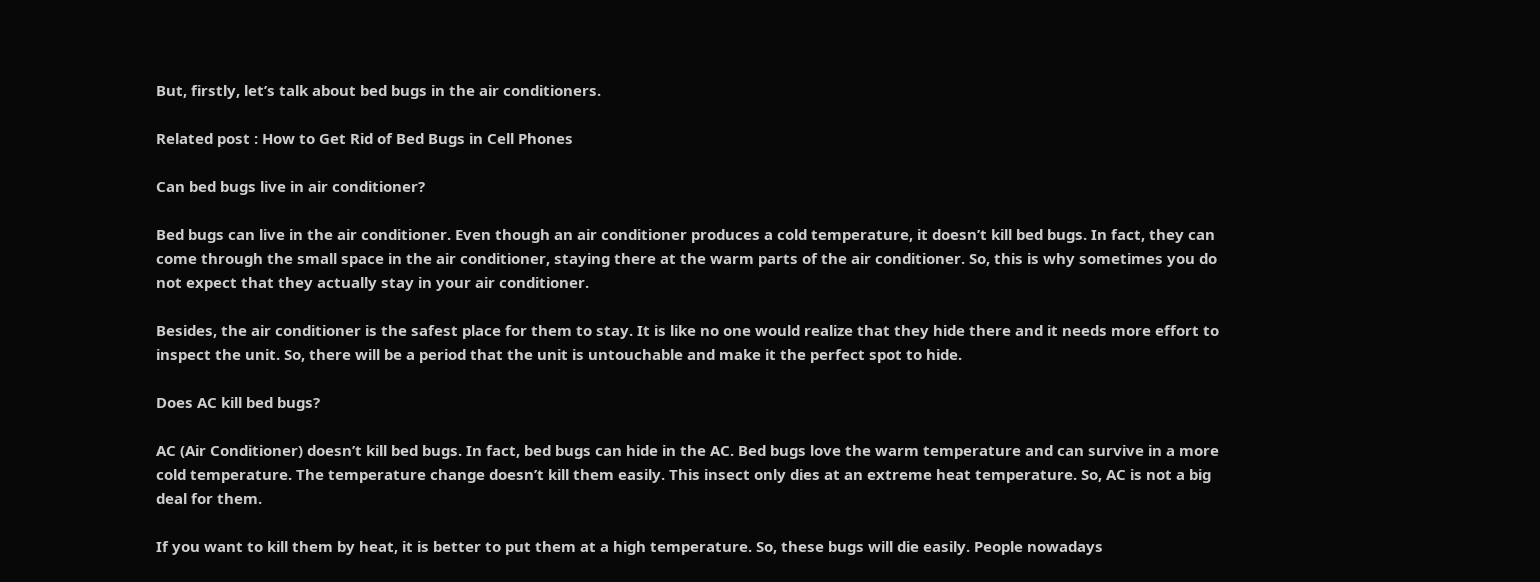But, firstly, let’s talk about bed bugs in the air conditioners.

Related post : How to Get Rid of Bed Bugs in Cell Phones

Can bed bugs live in air conditioner?

Bed bugs can live in the air conditioner. Even though an air conditioner produces a cold temperature, it doesn’t kill bed bugs. In fact, they can come through the small space in the air conditioner, staying there at the warm parts of the air conditioner. So, this is why sometimes you do not expect that they actually stay in your air conditioner.

Besides, the air conditioner is the safest place for them to stay. It is like no one would realize that they hide there and it needs more effort to inspect the unit. So, there will be a period that the unit is untouchable and make it the perfect spot to hide.

Does AC kill bed bugs?

AC (Air Conditioner) doesn’t kill bed bugs. In fact, bed bugs can hide in the AC. Bed bugs love the warm temperature and can survive in a more cold temperature. The temperature change doesn’t kill them easily. This insect only dies at an extreme heat temperature. So, AC is not a big deal for them.

If you want to kill them by heat, it is better to put them at a high temperature. So, these bugs will die easily. People nowadays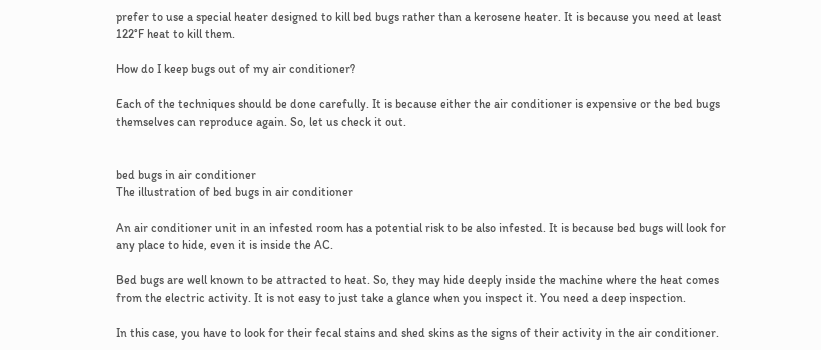prefer to use a special heater designed to kill bed bugs rather than a kerosene heater. It is because you need at least 122°F heat to kill them.

How do I keep bugs out of my air conditioner?

Each of the techniques should be done carefully. It is because either the air conditioner is expensive or the bed bugs themselves can reproduce again. So, let us check it out.


bed bugs in air conditioner
The illustration of bed bugs in air conditioner

An air conditioner unit in an infested room has a potential risk to be also infested. It is because bed bugs will look for any place to hide, even it is inside the AC.

Bed bugs are well known to be attracted to heat. So, they may hide deeply inside the machine where the heat comes from the electric activity. It is not easy to just take a glance when you inspect it. You need a deep inspection.

In this case, you have to look for their fecal stains and shed skins as the signs of their activity in the air conditioner.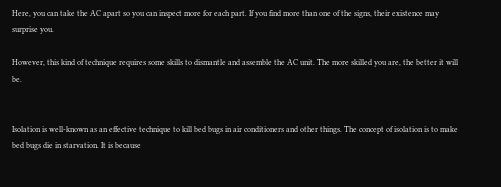Here, you can take the AC apart so you can inspect more for each part. If you find more than one of the signs, their existence may surprise you.

However, this kind of technique requires some skills to dismantle and assemble the AC unit. The more skilled you are, the better it will be.


Isolation is well-known as an effective technique to kill bed bugs in air conditioners and other things. The concept of isolation is to make bed bugs die in starvation. It is because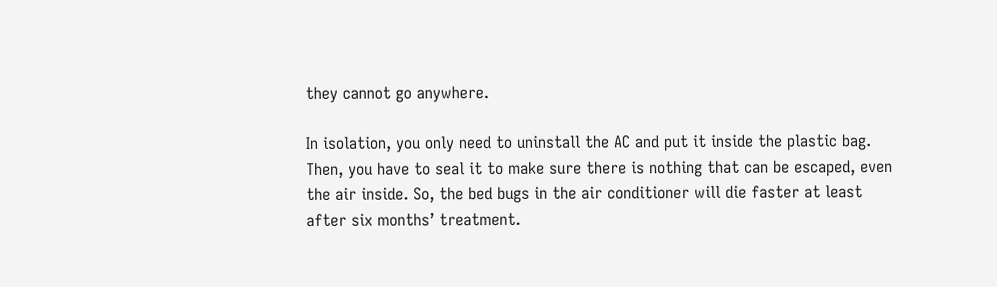they cannot go anywhere.

In isolation, you only need to uninstall the AC and put it inside the plastic bag. Then, you have to seal it to make sure there is nothing that can be escaped, even the air inside. So, the bed bugs in the air conditioner will die faster at least after six months’ treatment.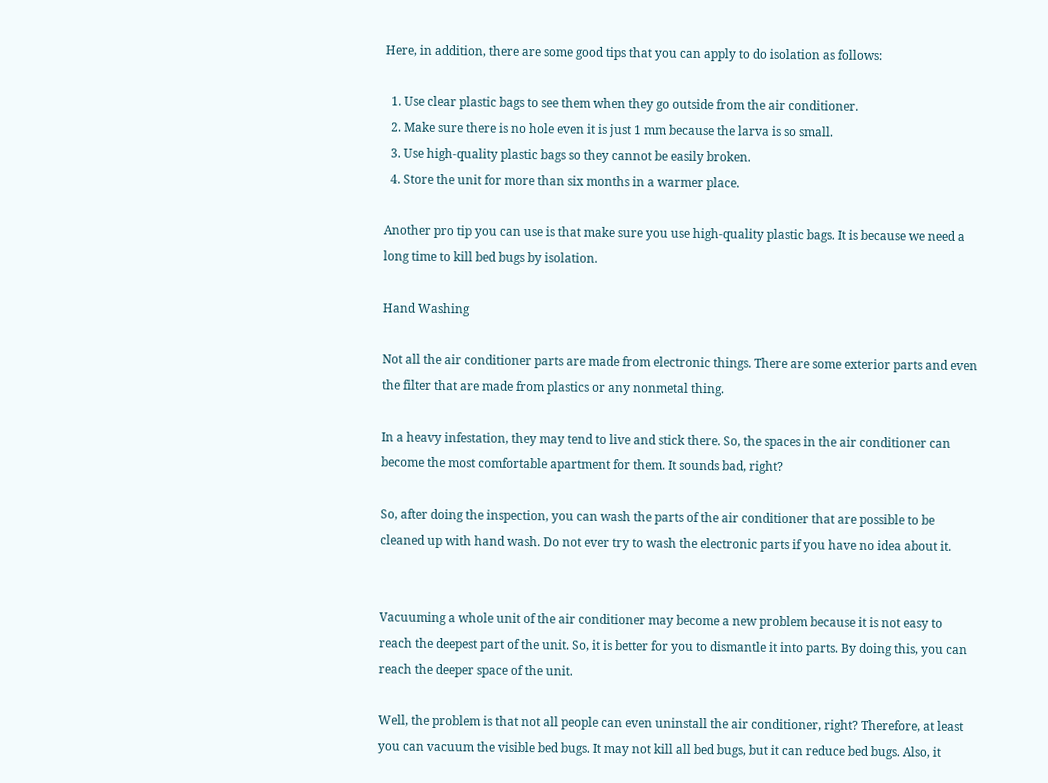Here, in addition, there are some good tips that you can apply to do isolation as follows:

  1. Use clear plastic bags to see them when they go outside from the air conditioner.
  2. Make sure there is no hole even it is just 1 mm because the larva is so small.
  3. Use high-quality plastic bags so they cannot be easily broken.
  4. Store the unit for more than six months in a warmer place.

Another pro tip you can use is that make sure you use high-quality plastic bags. It is because we need a long time to kill bed bugs by isolation.

Hand Washing

Not all the air conditioner parts are made from electronic things. There are some exterior parts and even the filter that are made from plastics or any nonmetal thing.

In a heavy infestation, they may tend to live and stick there. So, the spaces in the air conditioner can become the most comfortable apartment for them. It sounds bad, right?

So, after doing the inspection, you can wash the parts of the air conditioner that are possible to be cleaned up with hand wash. Do not ever try to wash the electronic parts if you have no idea about it.


Vacuuming a whole unit of the air conditioner may become a new problem because it is not easy to reach the deepest part of the unit. So, it is better for you to dismantle it into parts. By doing this, you can reach the deeper space of the unit.

Well, the problem is that not all people can even uninstall the air conditioner, right? Therefore, at least you can vacuum the visible bed bugs. It may not kill all bed bugs, but it can reduce bed bugs. Also, it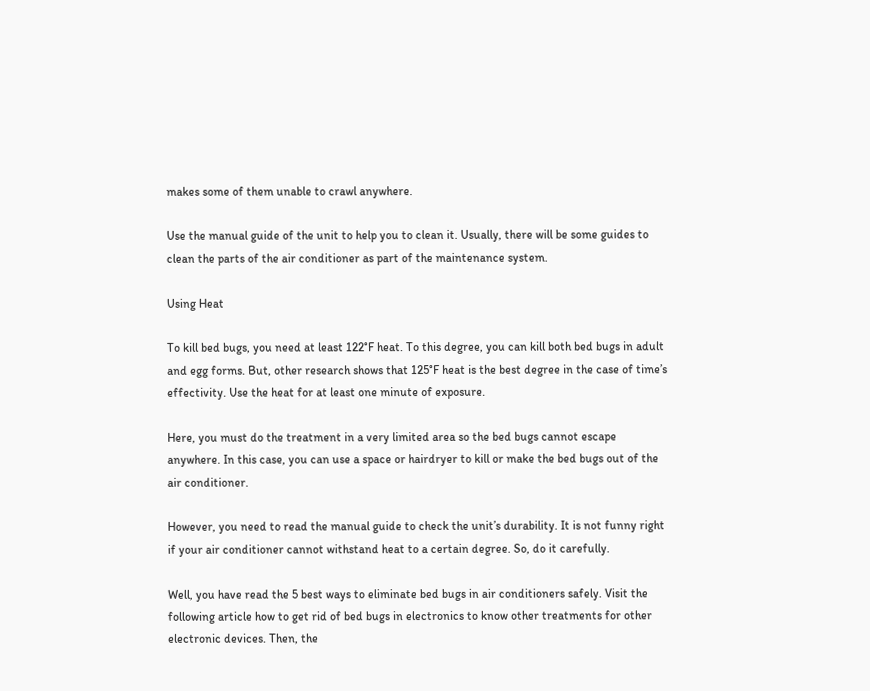makes some of them unable to crawl anywhere.

Use the manual guide of the unit to help you to clean it. Usually, there will be some guides to clean the parts of the air conditioner as part of the maintenance system.

Using Heat

To kill bed bugs, you need at least 122°F heat. To this degree, you can kill both bed bugs in adult and egg forms. But, other research shows that 125°F heat is the best degree in the case of time’s effectivity. Use the heat for at least one minute of exposure.

Here, you must do the treatment in a very limited area so the bed bugs cannot escape anywhere. In this case, you can use a space or hairdryer to kill or make the bed bugs out of the air conditioner.

However, you need to read the manual guide to check the unit’s durability. It is not funny right if your air conditioner cannot withstand heat to a certain degree. So, do it carefully.

Well, you have read the 5 best ways to eliminate bed bugs in air conditioners safely. Visit the following article how to get rid of bed bugs in electronics to know other treatments for other electronic devices. Then, the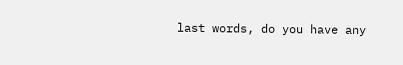last words, do you have any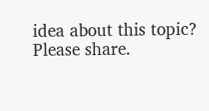idea about this topic? Please share.